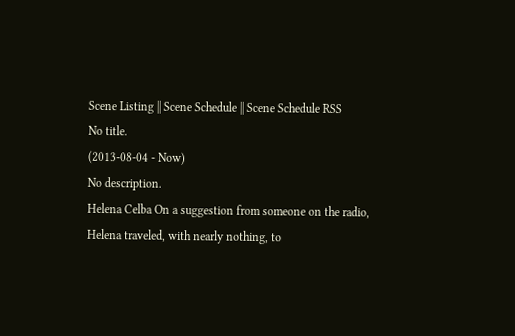Scene Listing || Scene Schedule || Scene Schedule RSS
No title.
(2013-08-04 - Now)
No description.
Helena Celba On a suggestion from someone on the radio, Helena traveled, with nearly nothing, to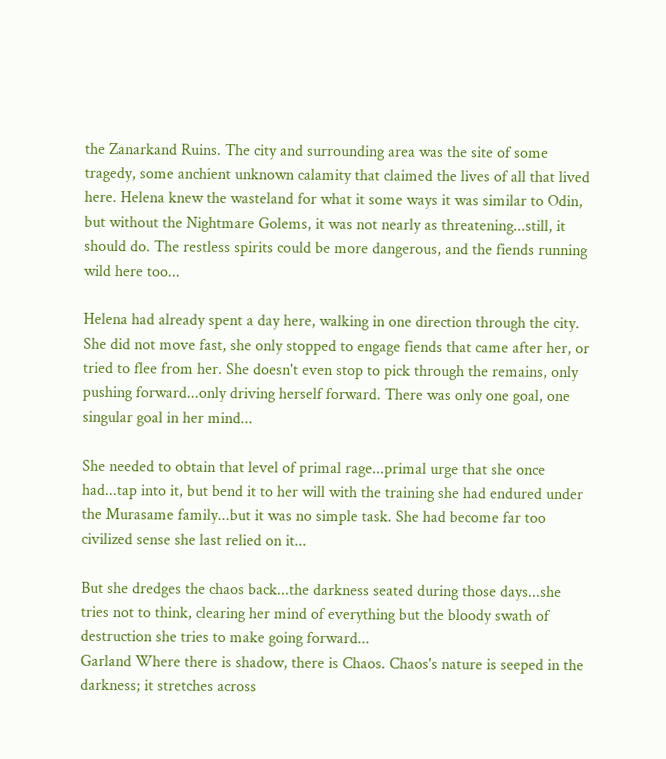the Zanarkand Ruins. The city and surrounding area was the site of some tragedy, some anchient unknown calamity that claimed the lives of all that lived here. Helena knew the wasteland for what it some ways it was similar to Odin, but without the Nightmare Golems, it was not nearly as threatening...still, it should do. The restless spirits could be more dangerous, and the fiends running wild here too...

Helena had already spent a day here, walking in one direction through the city. She did not move fast, she only stopped to engage fiends that came after her, or tried to flee from her. She doesn't even stop to pick through the remains, only pushing forward...only driving herself forward. There was only one goal, one singular goal in her mind...

She needed to obtain that level of primal rage...primal urge that she once had...tap into it, but bend it to her will with the training she had endured under the Murasame family...but it was no simple task. She had become far too civilized sense she last relied on it...

But she dredges the chaos back...the darkness seated during those days...she tries not to think, clearing her mind of everything but the bloody swath of destruction she tries to make going forward...
Garland Where there is shadow, there is Chaos. Chaos's nature is seeped in the darkness; it stretches across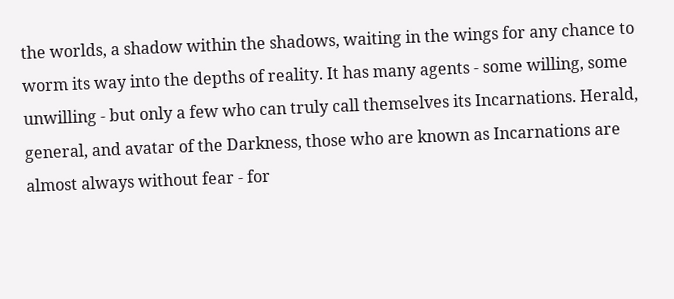the worlds, a shadow within the shadows, waiting in the wings for any chance to worm its way into the depths of reality. It has many agents - some willing, some unwilling - but only a few who can truly call themselves its Incarnations. Herald, general, and avatar of the Darkness, those who are known as Incarnations are almost always without fear - for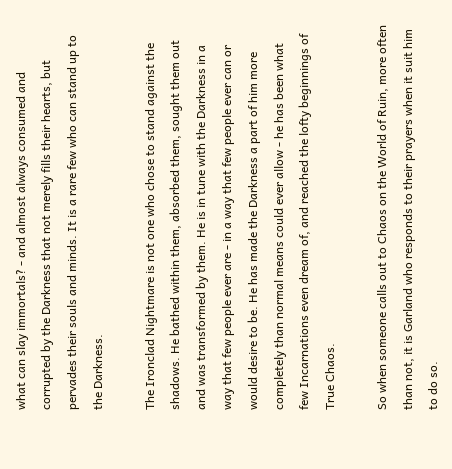what can slay immortals? - and almost always consumed and corrupted by the Darkness that not merely fills their hearts, but pervades their souls and minds. It is a rare few who can stand up to the Darkness.

The Ironclad Nightmare is not one who chose to stand against the shadows. He bathed within them, absorbed them, sought them out and was transformed by them. He is in tune with the Darkness in a way that few people ever are - in a way that few people ever can or would desire to be. He has made the Darkness a part of him more completely than normal means could ever allow - he has been what few Incarnations even dream of, and reached the lofty beginnings of True Chaos.

So when someone calls out to Chaos on the World of Ruin, more often than not, it is Garland who responds to their prayers when it suit him to do so.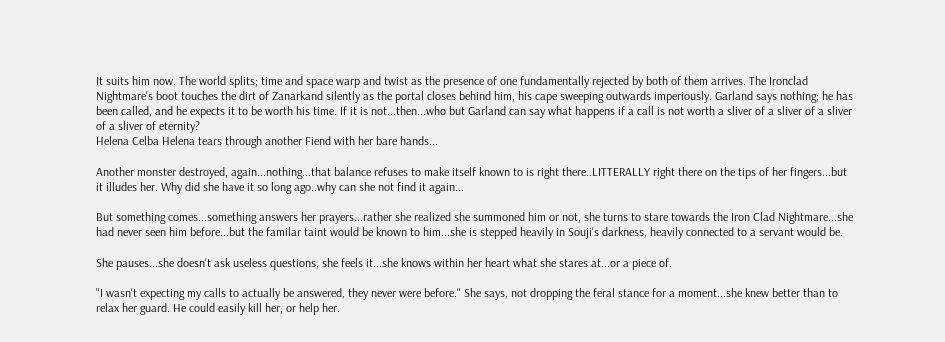It suits him now. The world splits; time and space warp and twist as the presence of one fundamentally rejected by both of them arrives. The Ironclad Nightmare's boot touches the dirt of Zanarkand silently as the portal closes behind him, his cape sweeping outwards imperiously. Garland says nothing; he has been called, and he expects it to be worth his time. If it is not...then...who but Garland can say what happens if a call is not worth a sliver of a sliver of a sliver of a sliver of eternity?
Helena Celba Helena tears through another Fiend with her bare hands...

Another monster destroyed, again...nothing...that balance refuses to make itself known to is right there..LITTERALLY right there on the tips of her fingers...but it illudes her. Why did she have it so long ago..why can she not find it again...

But something comes...something answers her prayers...rather she realized she summoned him or not, she turns to stare towards the Iron Clad Nightmare...she had never seen him before...but the familar taint would be known to him...she is stepped heavily in Souji's darkness, heavily connected to a servant would be.

She pauses...she doesn't ask useless questions, she feels it...she knows within her heart what she stares at...or a piece of.

"I wasn't expecting my calls to actually be answered, they never were before." She says, not dropping the feral stance for a moment...she knew better than to relax her guard. He could easily kill her, or help her.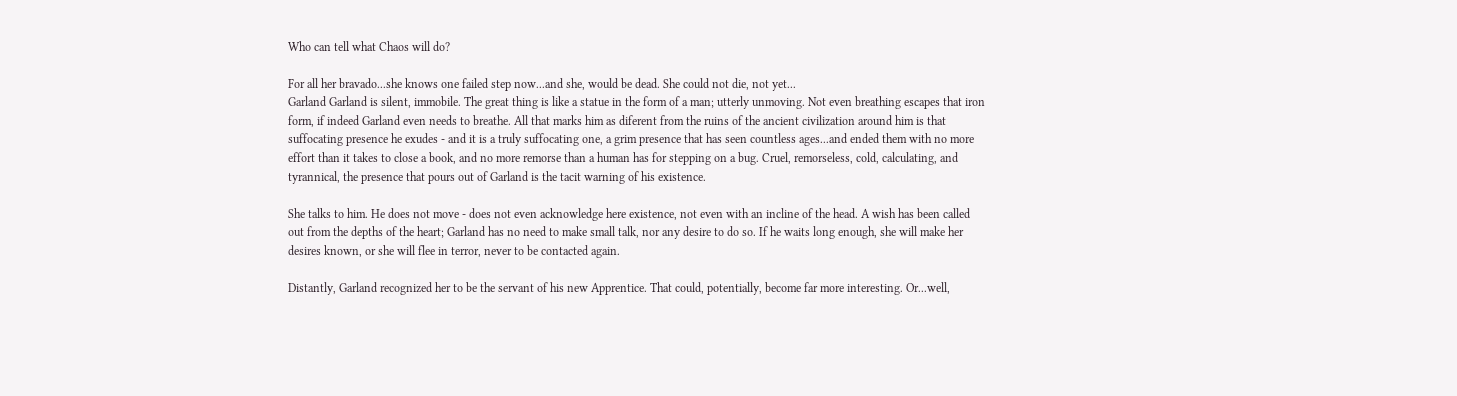Who can tell what Chaos will do?

For all her bravado...she knows one failed step now...and she, would be dead. She could not die, not yet...
Garland Garland is silent, immobile. The great thing is like a statue in the form of a man; utterly unmoving. Not even breathing escapes that iron form, if indeed Garland even needs to breathe. All that marks him as diferent from the ruins of the ancient civilization around him is that suffocating presence he exudes - and it is a truly suffocating one, a grim presence that has seen countless ages...and ended them with no more effort than it takes to close a book, and no more remorse than a human has for stepping on a bug. Cruel, remorseless, cold, calculating, and tyrannical, the presence that pours out of Garland is the tacit warning of his existence.

She talks to him. He does not move - does not even acknowledge here existence, not even with an incline of the head. A wish has been called out from the depths of the heart; Garland has no need to make small talk, nor any desire to do so. If he waits long enough, she will make her desires known, or she will flee in terror, never to be contacted again.

Distantly, Garland recognized her to be the servant of his new Apprentice. That could, potentially, become far more interesting. Or...well,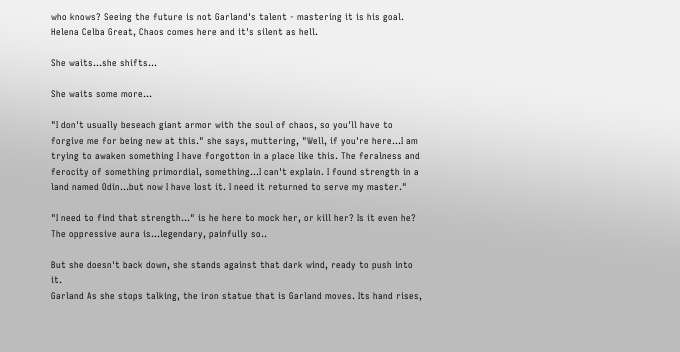who knows? Seeing the future is not Garland's talent - mastering it is his goal.
Helena Celba Great, Chaos comes here and it's silent as hell.

She waits...she shifts...

She waits some more...

"I don't usually beseach giant armor with the soul of chaos, so you'll have to forgive me for being new at this." she says, muttering, "Well, if you're here...I am trying to awaken something I have forgotton in a place like this. The feralness and ferocity of something primordial, something...I can't explain. I found strength in a land named Odin...but now I have lost it. I need it returned to serve my master."

"I need to find that strength..." is he here to mock her, or kill her? Is it even he? The oppressive aura is...legendary, painfully so..

But she doesn't back down, she stands against that dark wind, ready to push into it.
Garland As she stops talking, the iron statue that is Garland moves. Its hand rises,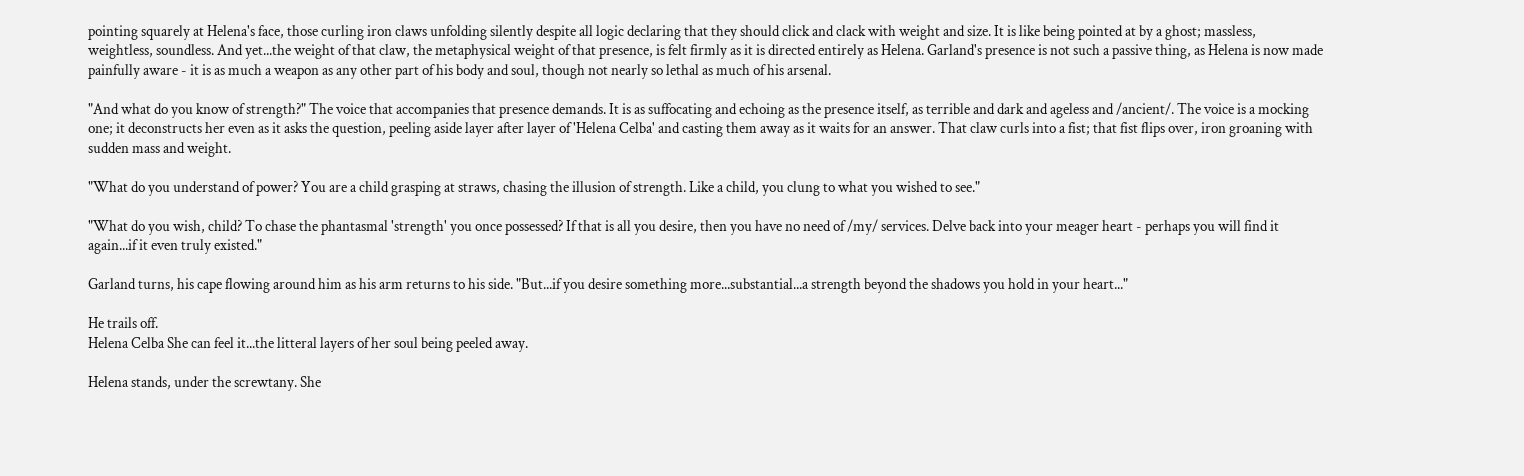pointing squarely at Helena's face, those curling iron claws unfolding silently despite all logic declaring that they should click and clack with weight and size. It is like being pointed at by a ghost; massless, weightless, soundless. And yet...the weight of that claw, the metaphysical weight of that presence, is felt firmly as it is directed entirely as Helena. Garland's presence is not such a passive thing, as Helena is now made painfully aware - it is as much a weapon as any other part of his body and soul, though not nearly so lethal as much of his arsenal.

"And what do you know of strength?" The voice that accompanies that presence demands. It is as suffocating and echoing as the presence itself, as terrible and dark and ageless and /ancient/. The voice is a mocking one; it deconstructs her even as it asks the question, peeling aside layer after layer of 'Helena Celba' and casting them away as it waits for an answer. That claw curls into a fist; that fist flips over, iron groaning with sudden mass and weight.

"What do you understand of power? You are a child grasping at straws, chasing the illusion of strength. Like a child, you clung to what you wished to see."

"What do you wish, child? To chase the phantasmal 'strength' you once possessed? If that is all you desire, then you have no need of /my/ services. Delve back into your meager heart - perhaps you will find it again...if it even truly existed."

Garland turns, his cape flowing around him as his arm returns to his side. "But...if you desire something more...substantial...a strength beyond the shadows you hold in your heart..."

He trails off.
Helena Celba She can feel it...the litteral layers of her soul being peeled away.

Helena stands, under the screwtany. She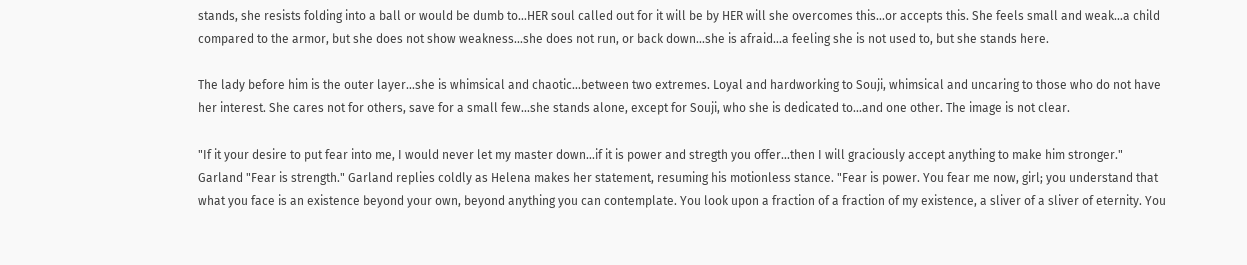stands, she resists folding into a ball or would be dumb to...HER soul called out for it will be by HER will she overcomes this...or accepts this. She feels small and weak...a child compared to the armor, but she does not show weakness...she does not run, or back down...she is afraid...a feeling she is not used to, but she stands here.

The lady before him is the outer layer...she is whimsical and chaotic...between two extremes. Loyal and hardworking to Souji, whimsical and uncaring to those who do not have her interest. She cares not for others, save for a small few...she stands alone, except for Souji, who she is dedicated to...and one other. The image is not clear.

"If it your desire to put fear into me, I would never let my master down...if it is power and stregth you offer...then I will graciously accept anything to make him stronger."
Garland "Fear is strength." Garland replies coldly as Helena makes her statement, resuming his motionless stance. "Fear is power. You fear me now, girl; you understand that what you face is an existence beyond your own, beyond anything you can contemplate. You look upon a fraction of a fraction of my existence, a sliver of a sliver of eternity. You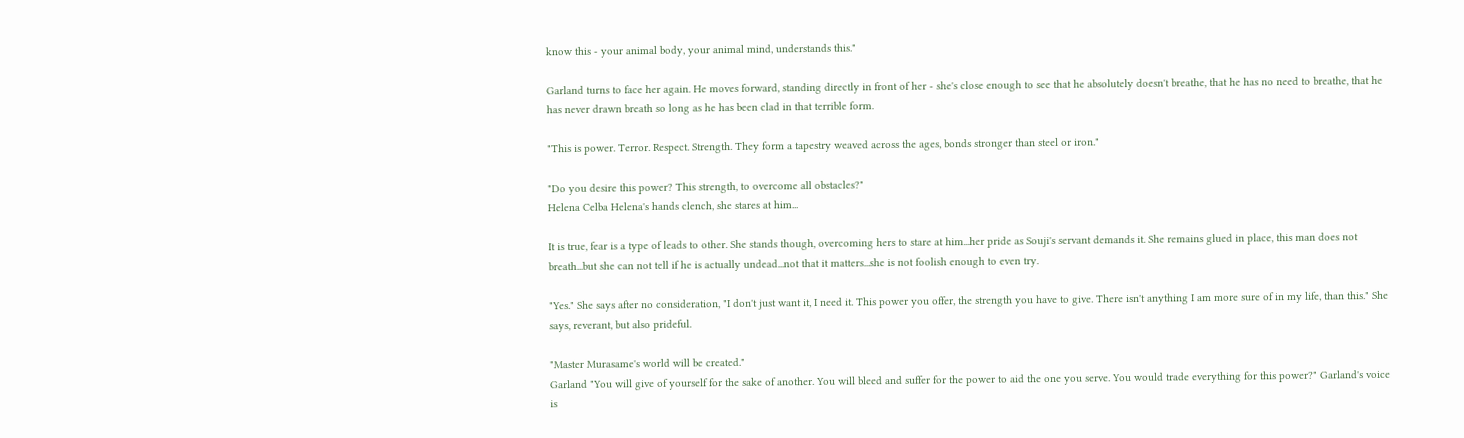know this - your animal body, your animal mind, understands this."

Garland turns to face her again. He moves forward, standing directly in front of her - she's close enough to see that he absolutely doesn't breathe, that he has no need to breathe, that he has never drawn breath so long as he has been clad in that terrible form.

"This is power. Terror. Respect. Strength. They form a tapestry weaved across the ages, bonds stronger than steel or iron."

"Do you desire this power? This strength, to overcome all obstacles?"
Helena Celba Helena's hands clench, she stares at him...

It is true, fear is a type of leads to other. She stands though, overcoming hers to stare at him...her pride as Souji's servant demands it. She remains glued in place, this man does not breath...but she can not tell if he is actually undead...not that it matters...she is not foolish enough to even try.

"Yes." She says after no consideration, "I don't just want it, I need it. This power you offer, the strength you have to give. There isn't anything I am more sure of in my life, than this." She says, reverant, but also prideful.

"Master Murasame's world will be created."
Garland "You will give of yourself for the sake of another. You will bleed and suffer for the power to aid the one you serve. You would trade everything for this power?" Garland's voice is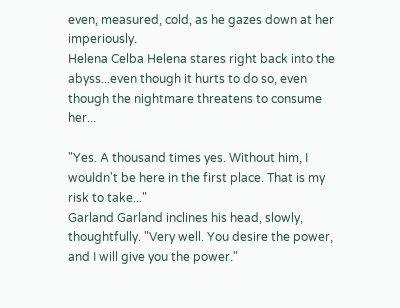even, measured, cold, as he gazes down at her imperiously.
Helena Celba Helena stares right back into the abyss...even though it hurts to do so, even though the nightmare threatens to consume her...

"Yes. A thousand times yes. Without him, I wouldn't be here in the first place. That is my risk to take..."
Garland Garland inclines his head, slowly, thoughtfully. "Very well. You desire the power, and I will give you the power."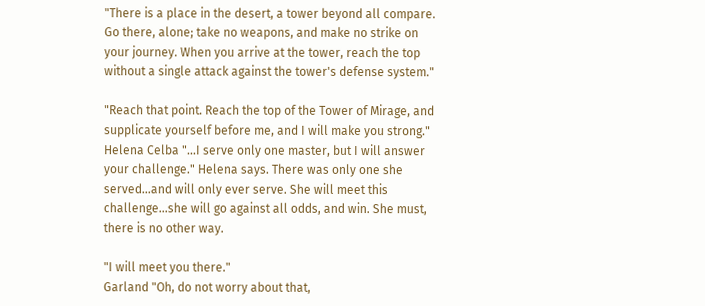"There is a place in the desert, a tower beyond all compare. Go there, alone; take no weapons, and make no strike on your journey. When you arrive at the tower, reach the top without a single attack against the tower's defense system."

"Reach that point. Reach the top of the Tower of Mirage, and supplicate yourself before me, and I will make you strong."
Helena Celba "...I serve only one master, but I will answer your challenge." Helena says. There was only one she served...and will only ever serve. She will meet this challenge...she will go against all odds, and win. She must, there is no other way.

"I will meet you there."
Garland "Oh, do not worry about that,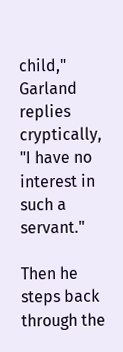child," Garland replies cryptically, "I have no interest in such a servant."

Then he steps back through the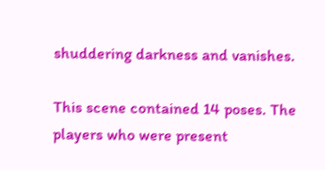shuddering darkness and vanishes.

This scene contained 14 poses. The players who were present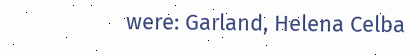were: Garland, Helena Celba